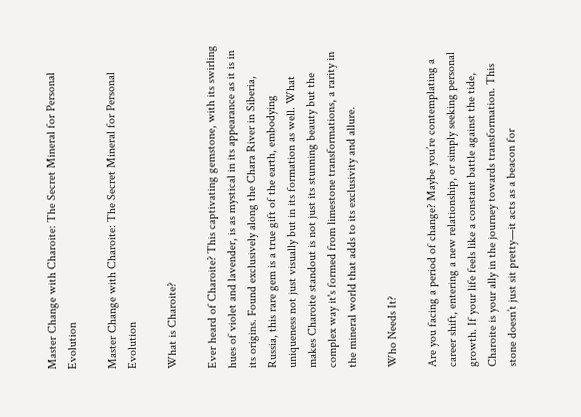Master Change with Charoite: The Secret Mineral for Personal Evolution

Master Change with Charoite: The Secret Mineral for Personal Evolution

What is Charoite?

Ever heard of Charoite? This captivating gemstone, with its swirling hues of violet and lavender, is as mystical in its appearance as it is in its origins. Found exclusively along the Chara River in Siberia, Russia, this rare gem is a true gift of the earth, embodying uniqueness not just visually but in its formation as well. What makes Charoite standout is not just its stunning beauty but the complex way it's formed from limestone transformations, a rarity in the mineral world that adds to its exclusivity and allure.

Who Needs It?

Are you facing a period of change? Maybe you’re contemplating a career shift, entering a new relationship, or simply seeking personal growth. If your life feels like a constant battle against the tide, Charoite is your ally in the journey towards transformation. This stone doesn’t just sit pretty—it acts as a beacon for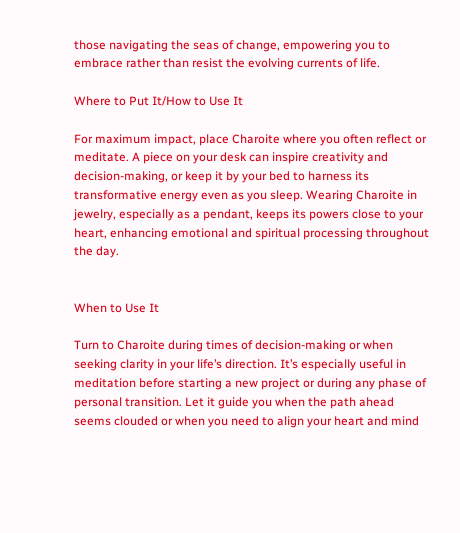those navigating the seas of change, empowering you to embrace rather than resist the evolving currents of life.

Where to Put It/How to Use It

For maximum impact, place Charoite where you often reflect or meditate. A piece on your desk can inspire creativity and decision-making, or keep it by your bed to harness its transformative energy even as you sleep. Wearing Charoite in jewelry, especially as a pendant, keeps its powers close to your heart, enhancing emotional and spiritual processing throughout the day.


When to Use It

Turn to Charoite during times of decision-making or when seeking clarity in your life’s direction. It’s especially useful in meditation before starting a new project or during any phase of personal transition. Let it guide you when the path ahead seems clouded or when you need to align your heart and mind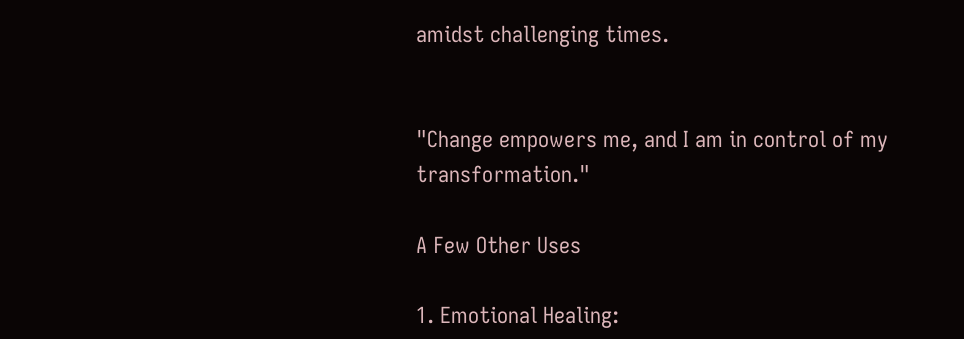amidst challenging times.


"Change empowers me, and I am in control of my transformation."

A Few Other Uses

1. Emotional Healing: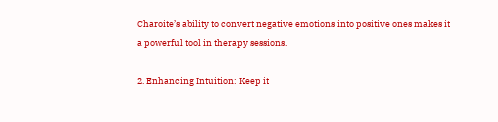Charoite’s ability to convert negative emotions into positive ones makes it a powerful tool in therapy sessions.

2. Enhancing Intuition: Keep it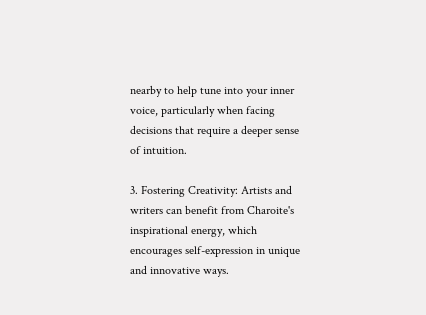nearby to help tune into your inner voice, particularly when facing decisions that require a deeper sense of intuition.

3. Fostering Creativity: Artists and writers can benefit from Charoite's inspirational energy, which encourages self-expression in unique and innovative ways.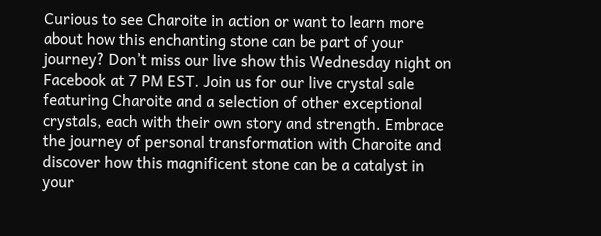Curious to see Charoite in action or want to learn more about how this enchanting stone can be part of your journey? Don’t miss our live show this Wednesday night on Facebook at 7 PM EST. Join us for our live crystal sale featuring Charoite and a selection of other exceptional crystals, each with their own story and strength. Embrace the journey of personal transformation with Charoite and discover how this magnificent stone can be a catalyst in your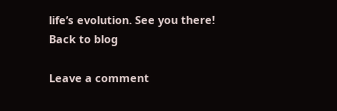life’s evolution. See you there!
Back to blog

Leave a comment